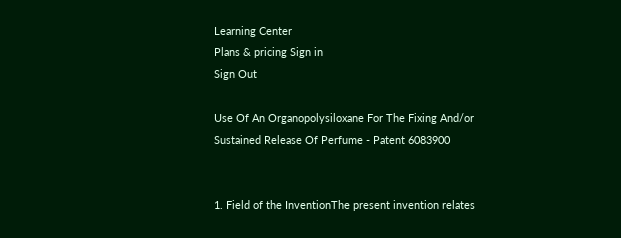Learning Center
Plans & pricing Sign in
Sign Out

Use Of An Organopolysiloxane For The Fixing And/or Sustained Release Of Perfume - Patent 6083900


1. Field of the InventionThe present invention relates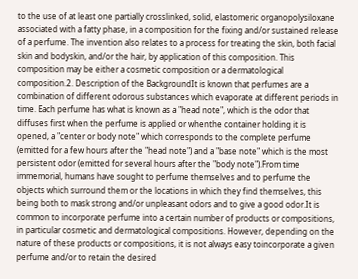to the use of at least one partially crosslinked, solid, elastomeric organopolysiloxane associated with a fatty phase, in a composition for the fixing and/or sustained release of a perfume. The invention also relates to a process for treating the skin, both facial skin and bodyskin, and/or the hair, by application of this composition. This composition may be either a cosmetic composition or a dermatological composition.2. Description of the BackgroundIt is known that perfumes are a combination of different odorous substances which evaporate at different periods in time. Each perfume has what is known as a "head note", which is the odor that diffuses first when the perfume is applied or whenthe container holding it is opened, a "center or body note" which corresponds to the complete perfume (emitted for a few hours after the "head note") and a "base note" which is the most persistent odor (emitted for several hours after the "body note").From time immemorial, humans have sought to perfume themselves and to perfume the objects which surround them or the locations in which they find themselves, this being both to mask strong and/or unpleasant odors and to give a good odor.It is common to incorporate perfume into a certain number of products or compositions, in particular cosmetic and dermatological compositions. However, depending on the nature of these products or compositions, it is not always easy toincorporate a given perfume and/or to retain the desired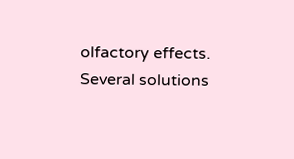olfactory effects. Several solutions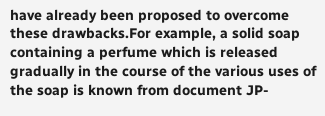have already been proposed to overcome these drawbacks.For example, a solid soap containing a perfume which is released gradually in the course of the various uses of the soap is known from document JP-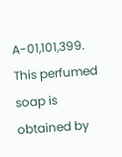A-01,101,399. This perfumed soap is obtained by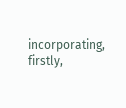incorporating, firstly,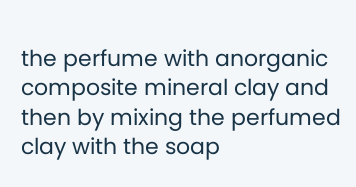the perfume with anorganic composite mineral clay and then by mixing the perfumed clay with the soap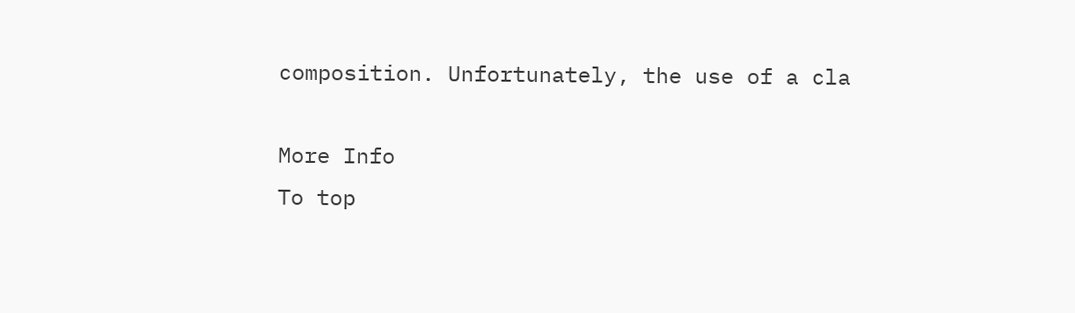composition. Unfortunately, the use of a cla

More Info
To top